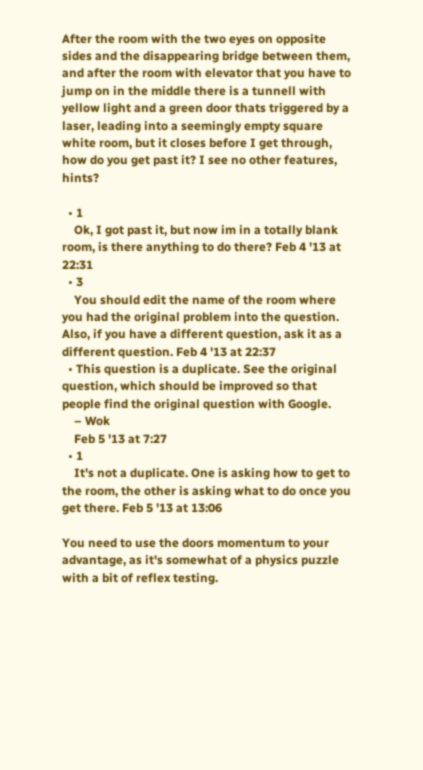After the room with the two eyes on opposite sides and the disappearing bridge between them, and after the room with elevator that you have to jump on in the middle there is a tunnell with yellow light and a green door thats triggered by a laser, leading into a seemingly empty square white room, but it closes before I get through, how do you get past it? I see no other features, hints?

  • 1
    Ok, I got past it, but now im in a totally blank room, is there anything to do there? Feb 4 '13 at 22:31
  • 3
    You should edit the name of the room where you had the original problem into the question. Also, if you have a different question, ask it as a different question. Feb 4 '13 at 22:37
  • This question is a duplicate. See the original question, which should be improved so that people find the original question with Google.
    – Wok
    Feb 5 '13 at 7:27
  • 1
    It's not a duplicate. One is asking how to get to the room, the other is asking what to do once you get there. Feb 5 '13 at 13:06

You need to use the doors momentum to your advantage, as it's somewhat of a physics puzzle with a bit of reflex testing.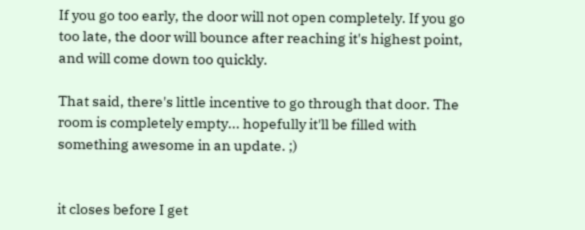If you go too early, the door will not open completely. If you go too late, the door will bounce after reaching it's highest point, and will come down too quickly.

That said, there's little incentive to go through that door. The room is completely empty... hopefully it'll be filled with something awesome in an update. ;)


it closes before I get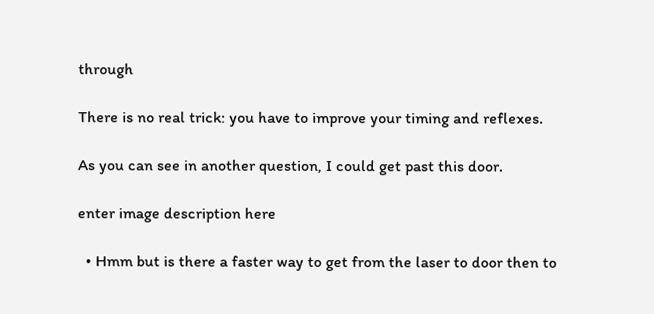through

There is no real trick: you have to improve your timing and reflexes.

As you can see in another question, I could get past this door.

enter image description here

  • Hmm but is there a faster way to get from the laser to door then to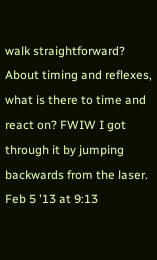walk straightforward? About timing and reflexes, what is there to time and react on? FWIW I got through it by jumping backwards from the laser. Feb 5 '13 at 9:13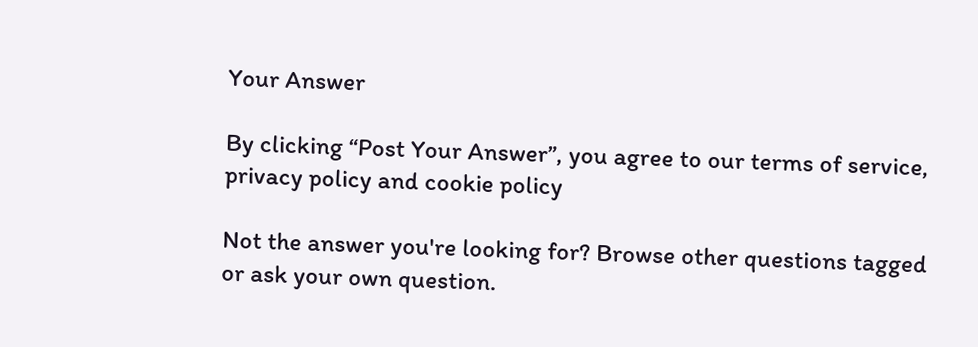Your Answer

By clicking “Post Your Answer”, you agree to our terms of service, privacy policy and cookie policy

Not the answer you're looking for? Browse other questions tagged or ask your own question.